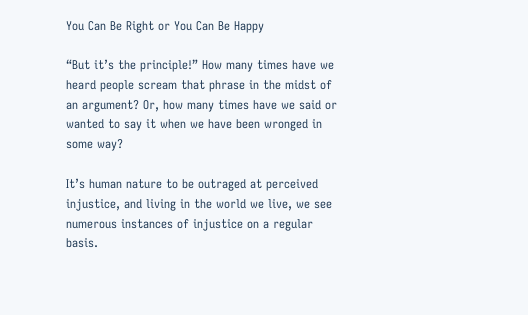You Can Be Right or You Can Be Happy

“But it’s the principle!” How many times have we heard people scream that phrase in the midst of an argument? Or, how many times have we said or wanted to say it when we have been wronged in some way?

It’s human nature to be outraged at perceived injustice, and living in the world we live, we see numerous instances of injustice on a regular basis.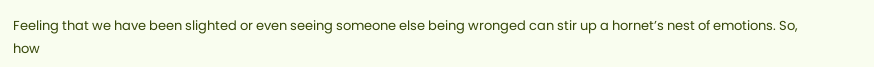Feeling that we have been slighted or even seeing someone else being wronged can stir up a hornet’s nest of emotions. So, how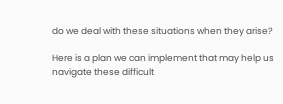do we deal with these situations when they arise?

Here is a plan we can implement that may help us navigate these difficult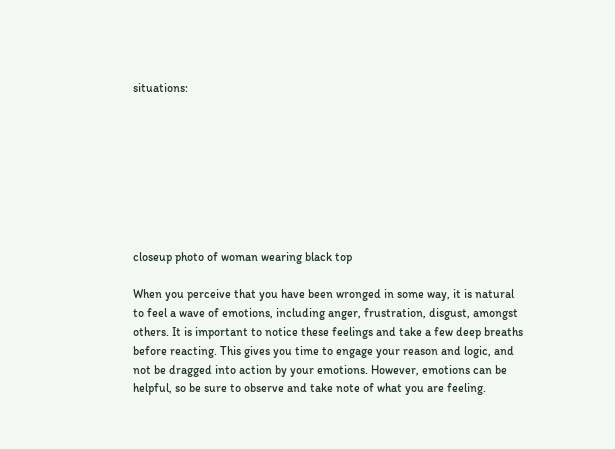situations:








closeup photo of woman wearing black top

When you perceive that you have been wronged in some way, it is natural to feel a wave of emotions, including anger, frustration, disgust, amongst others. It is important to notice these feelings and take a few deep breaths before reacting. This gives you time to engage your reason and logic, and not be dragged into action by your emotions. However, emotions can be helpful, so be sure to observe and take note of what you are feeling.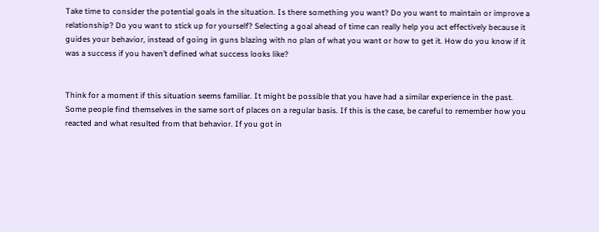Take time to consider the potential goals in the situation. Is there something you want? Do you want to maintain or improve a relationship? Do you want to stick up for yourself? Selecting a goal ahead of time can really help you act effectively because it guides your behavior, instead of going in guns blazing with no plan of what you want or how to get it. How do you know if it was a success if you haven’t defined what success looks like?


Think for a moment if this situation seems familiar. It might be possible that you have had a similar experience in the past. Some people find themselves in the same sort of places on a regular basis. If this is the case, be careful to remember how you reacted and what resulted from that behavior. If you got in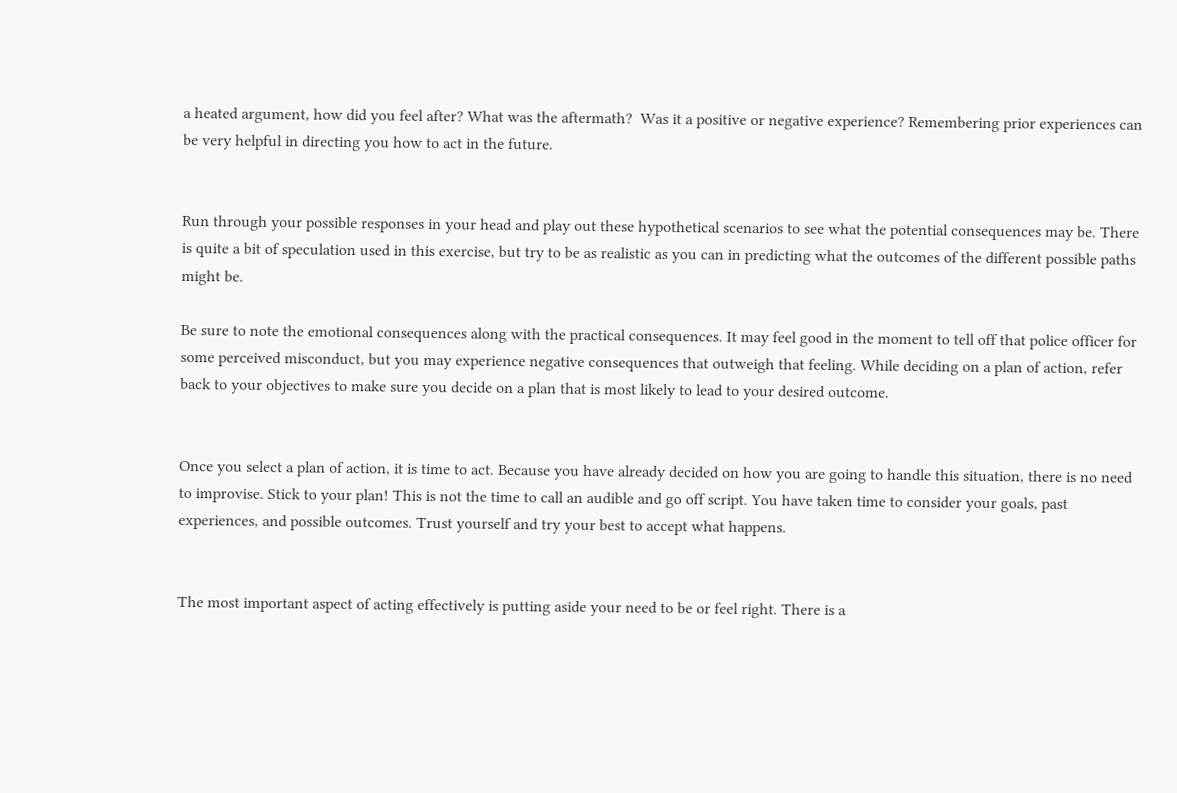a heated argument, how did you feel after? What was the aftermath?  Was it a positive or negative experience? Remembering prior experiences can be very helpful in directing you how to act in the future.


Run through your possible responses in your head and play out these hypothetical scenarios to see what the potential consequences may be. There is quite a bit of speculation used in this exercise, but try to be as realistic as you can in predicting what the outcomes of the different possible paths might be.

Be sure to note the emotional consequences along with the practical consequences. It may feel good in the moment to tell off that police officer for some perceived misconduct, but you may experience negative consequences that outweigh that feeling. While deciding on a plan of action, refer back to your objectives to make sure you decide on a plan that is most likely to lead to your desired outcome.


Once you select a plan of action, it is time to act. Because you have already decided on how you are going to handle this situation, there is no need to improvise. Stick to your plan! This is not the time to call an audible and go off script. You have taken time to consider your goals, past experiences, and possible outcomes. Trust yourself and try your best to accept what happens.


The most important aspect of acting effectively is putting aside your need to be or feel right. There is a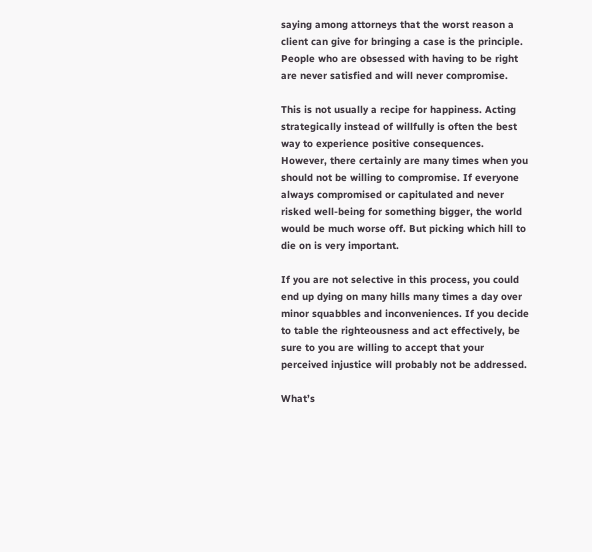saying among attorneys that the worst reason a client can give for bringing a case is the principle. People who are obsessed with having to be right are never satisfied and will never compromise.

This is not usually a recipe for happiness. Acting strategically instead of willfully is often the best way to experience positive consequences. However, there certainly are many times when you should not be willing to compromise. If everyone always compromised or capitulated and never risked well-being for something bigger, the world would be much worse off. But picking which hill to die on is very important.

If you are not selective in this process, you could end up dying on many hills many times a day over minor squabbles and inconveniences. If you decide to table the righteousness and act effectively, be sure to you are willing to accept that your perceived injustice will probably not be addressed.

What’s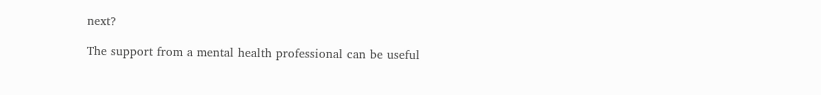next?

The support from a mental health professional can be useful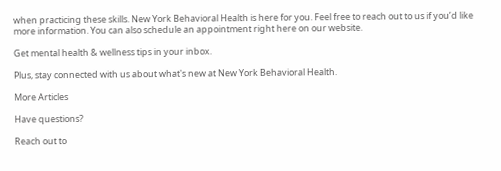when practicing these skills. New York Behavioral Health is here for you. Feel free to reach out to us if you’d like more information. You can also schedule an appointment right here on our website.

Get mental health & wellness tips in your inbox.

Plus, stay connected with us about what's new at New York Behavioral Health.

More Articles

Have questions?

Reach out to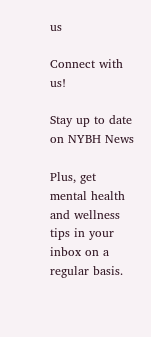us

Connect with us!

Stay up to date on NYBH News

Plus, get mental health and wellness tips in your inbox on a regular basis.